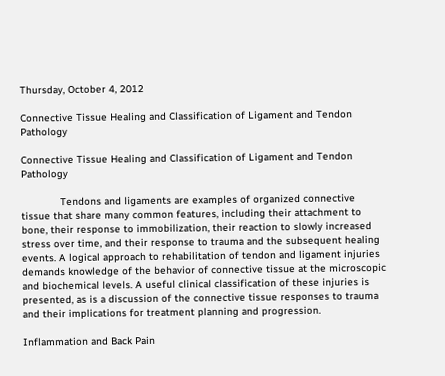Thursday, October 4, 2012

Connective Tissue Healing and Classification of Ligament and Tendon Pathology

Connective Tissue Healing and Classification of Ligament and Tendon Pathology

             Tendons and ligaments are examples of organized connective tissue that share many common features, including their attachment to bone, their response to immobilization, their reaction to slowly increased stress over time, and their response to trauma and the subsequent healing events. A logical approach to rehabilitation of tendon and ligament injuries demands knowledge of the behavior of connective tissue at the microscopic and biochemical levels. A useful clinical classification of these injuries is presented, as is a discussion of the connective tissue responses to trauma and their implications for treatment planning and progression.

Inflammation and Back Pain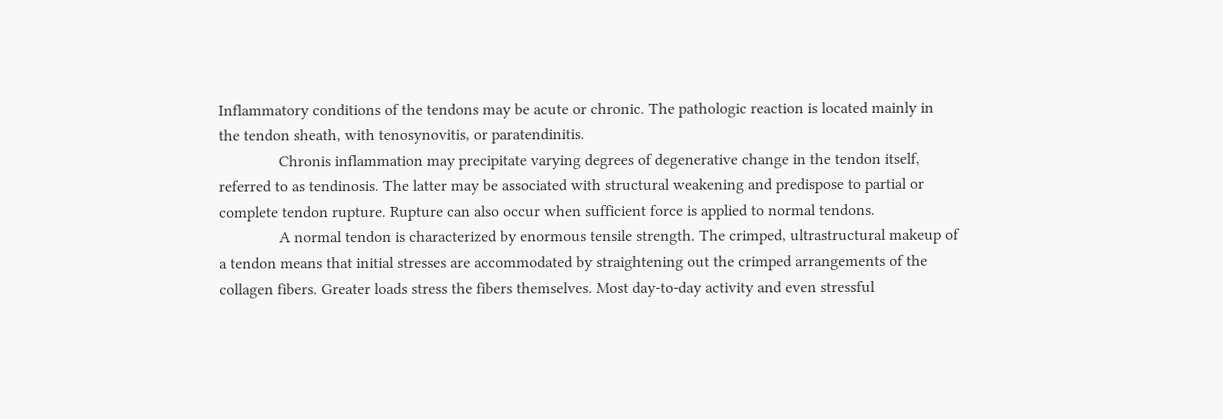Inflammatory conditions of the tendons may be acute or chronic. The pathologic reaction is located mainly in the tendon sheath, with tenosynovitis, or paratendinitis.
               Chronis inflammation may precipitate varying degrees of degenerative change in the tendon itself, referred to as tendinosis. The latter may be associated with structural weakening and predispose to partial or complete tendon rupture. Rupture can also occur when sufficient force is applied to normal tendons.
               A normal tendon is characterized by enormous tensile strength. The crimped, ultrastructural makeup of a tendon means that initial stresses are accommodated by straightening out the crimped arrangements of the collagen fibers. Greater loads stress the fibers themselves. Most day-to-day activity and even stressful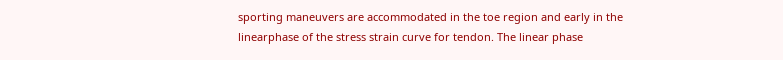sporting maneuvers are accommodated in the toe region and early in the linearphase of the stress strain curve for tendon. The linear phase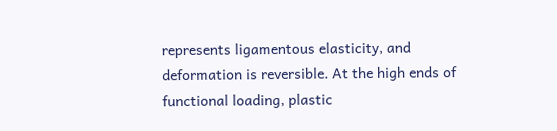represents ligamentous elasticity, and deformation is reversible. At the high ends of functional loading, plastic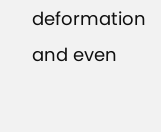deformation and even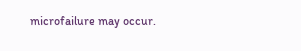microfailure may occur.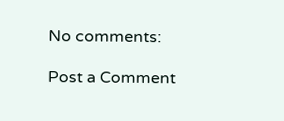No comments:

Post a Comment